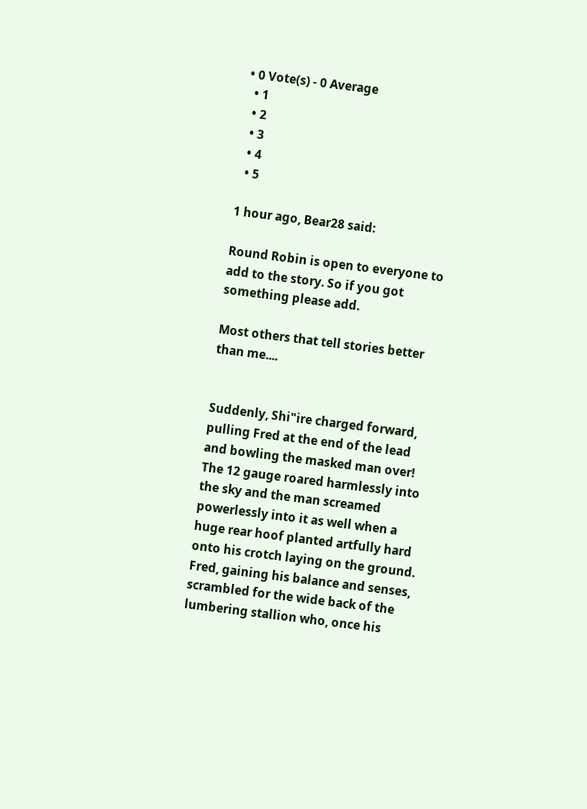• 0 Vote(s) - 0 Average
  • 1
  • 2
  • 3
  • 4
  • 5

1 hour ago, Bear28 said:

Round Robin is open to everyone to add to the story. So if you got something please add.

Most others that tell stories better than me....


Suddenly, Shi"ire charged forward, pulling Fred at the end of the lead and bowling the masked man over! The 12 gauge roared harmlessly into the sky and the man screamed powerlessly into it as well when a huge rear hoof planted artfully hard onto his crotch laying on the ground. Fred, gaining his balance and senses, scrambled for the wide back of the lumbering stallion who, once his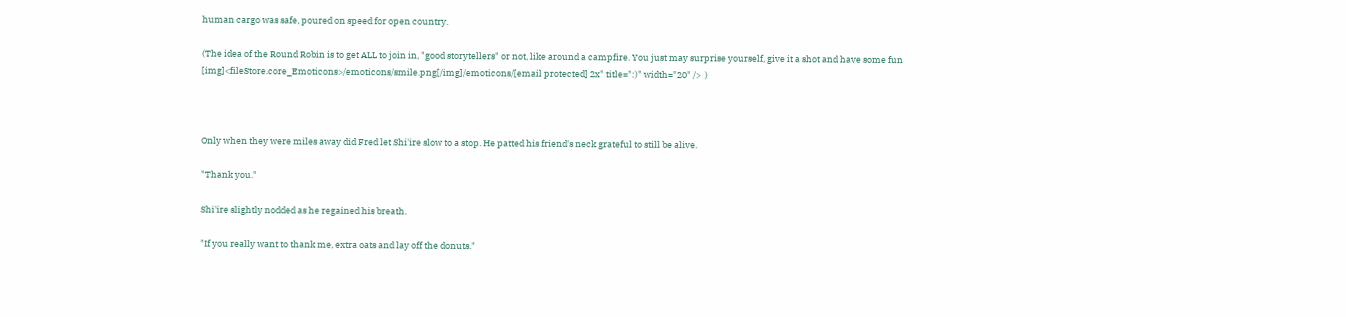human cargo was safe, poured on speed for open country.

(The idea of the Round Robin is to get ALL to join in, "good storytellers" or not, like around a campfire. You just may surprise yourself, give it a shot and have some fun [img]<fileStore.core_Emoticons>/emoticons/smile.png[/img]/emoticons/[email protected] 2x" title=":)" width="20" />  )



Only when they were miles away did Fred let Shi'ire slow to a stop. He patted his friend's neck grateful to still be alive.

"Thank you."

Shi'ire slightly nodded as he regained his breath.

"If you really want to thank me, extra oats and lay off the donuts."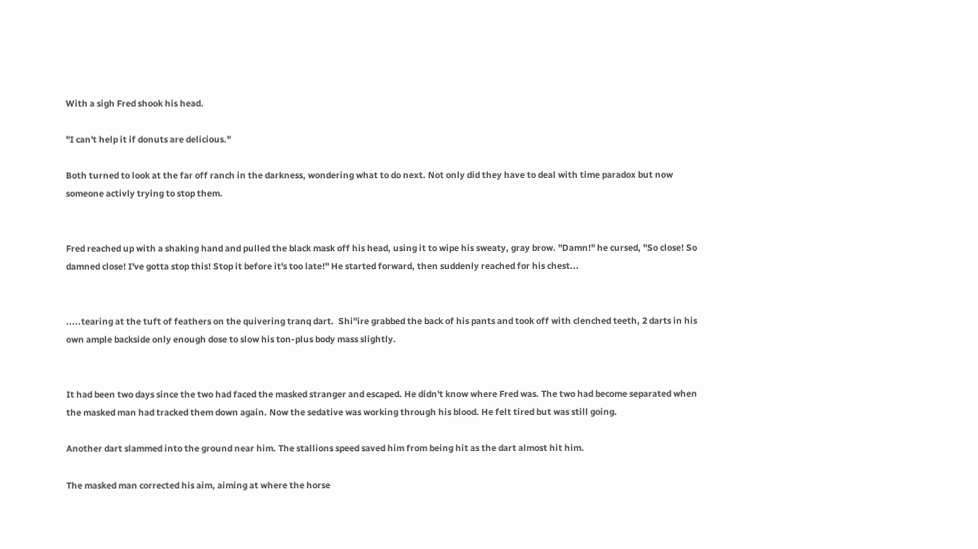With a sigh Fred shook his head.

"I can't help it if donuts are delicious."

Both turned to look at the far off ranch in the darkness, wondering what to do next. Not only did they have to deal with time paradox but now someone activly trying to stop them.


Fred reached up with a shaking hand and pulled the black mask off his head, using it to wipe his sweaty, gray brow. "Damn!" he cursed, "So close! So damned close! I've gotta stop this! Stop it before it's too late!" He started forward, then suddenly reached for his chest...


.....tearing at the tuft of feathers on the quivering tranq dart.  Shi"ire grabbed the back of his pants and took off with clenched teeth, 2 darts in his own ample backside only enough dose to slow his ton-plus body mass slightly.


It had been two days since the two had faced the masked stranger and escaped. He didn't know where Fred was. The two had become separated when the masked man had tracked them down again. Now the sedative was working through his blood. He felt tired but was still going.

Another dart slammed into the ground near him. The stallions speed saved him from being hit as the dart almost hit him.

The masked man corrected his aim, aiming at where the horse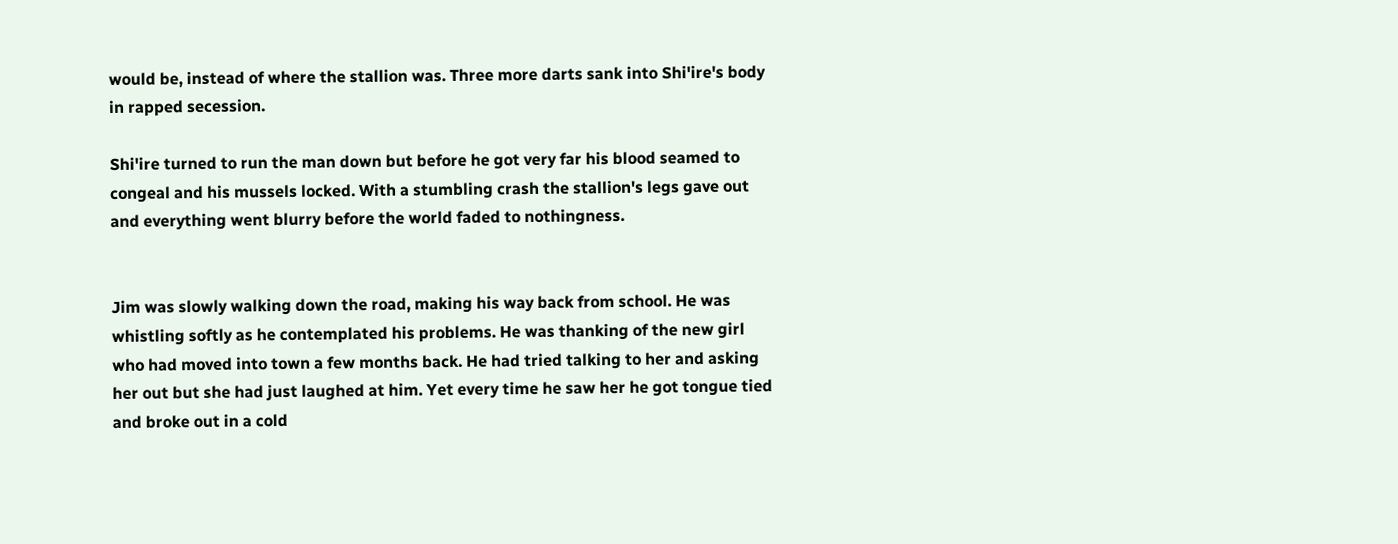would be, instead of where the stallion was. Three more darts sank into Shi'ire's body in rapped secession.

Shi'ire turned to run the man down but before he got very far his blood seamed to congeal and his mussels locked. With a stumbling crash the stallion's legs gave out and everything went blurry before the world faded to nothingness.


Jim was slowly walking down the road, making his way back from school. He was whistling softly as he contemplated his problems. He was thanking of the new girl who had moved into town a few months back. He had tried talking to her and asking her out but she had just laughed at him. Yet every time he saw her he got tongue tied and broke out in a cold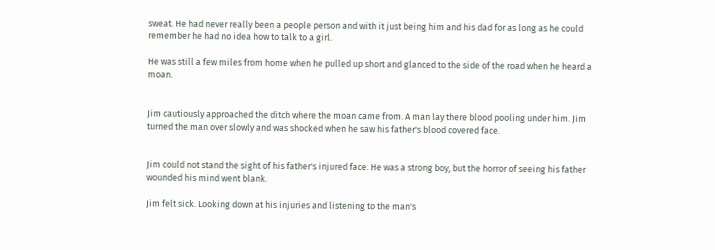sweat. He had never really been a people person and with it just being him and his dad for as long as he could remember he had no idea how to talk to a girl.

He was still a few miles from home when he pulled up short and glanced to the side of the road when he heard a moan.


Jim cautiously approached the ditch where the moan came from. A man lay there blood pooling under him. Jim turned the man over slowly and was shocked when he saw his father's blood covered face.


Jim could not stand the sight of his father's injured face. He was a strong boy, but the horror of seeing his father wounded his mind went blank.

Jim felt sick. Looking down at his injuries and listening to the man's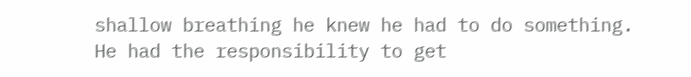shallow breathing he knew he had to do something. He had the responsibility to get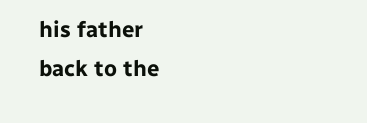his father back to the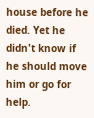house before he died. Yet he didn't know if he should move him or go for help.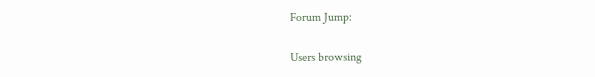Forum Jump:

Users browsing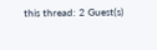this thread: 2 Guest(s)